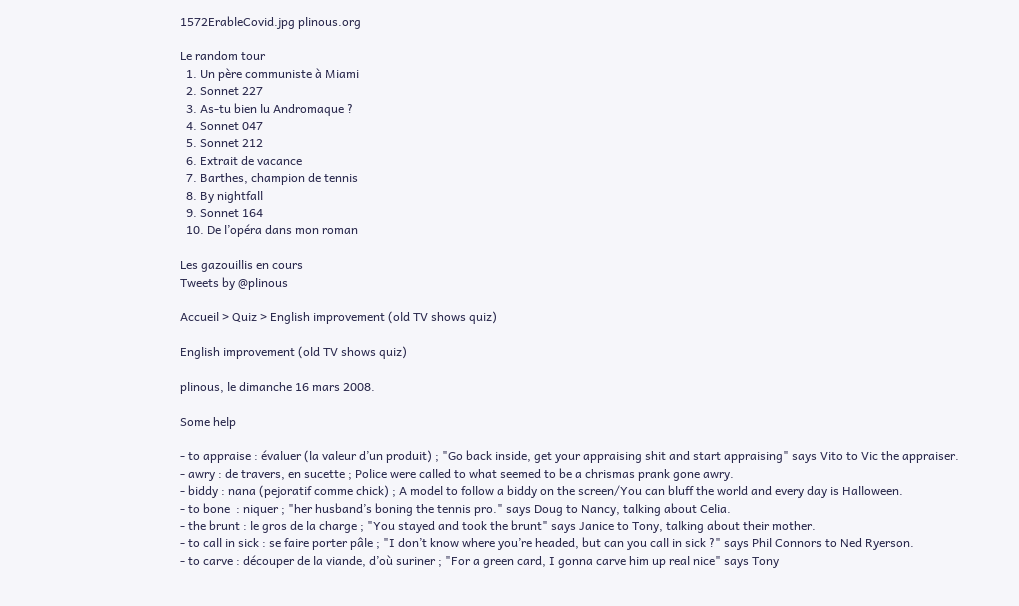1572ErableCovid.jpg plinous.org

Le random tour
  1. Un père communiste à Miami
  2. Sonnet 227
  3. As-tu bien lu Andromaque ?
  4. Sonnet 047
  5. Sonnet 212
  6. Extrait de vacance
  7. Barthes, champion de tennis
  8. By nightfall
  9. Sonnet 164
  10. De l’opéra dans mon roman

Les gazouillis en cours
Tweets by @plinous

Accueil > Quiz > English improvement (old TV shows quiz)

English improvement (old TV shows quiz)

plinous, le dimanche 16 mars 2008.

Some help

- to appraise : évaluer (la valeur d’un produit) ; "Go back inside, get your appraising shit and start appraising" says Vito to Vic the appraiser.
- awry : de travers, en sucette ; Police were called to what seemed to be a chrismas prank gone awry.
- biddy : nana (pejoratif comme chick) ; A model to follow a biddy on the screen/You can bluff the world and every day is Halloween.
- to bone  : niquer ; "her husband’s boning the tennis pro." says Doug to Nancy, talking about Celia.
- the brunt : le gros de la charge ; "You stayed and took the brunt" says Janice to Tony, talking about their mother.
- to call in sick : se faire porter pâle ; "I don’t know where you’re headed, but can you call in sick ?" says Phil Connors to Ned Ryerson.
- to carve : découper de la viande, d’où suriner ; "For a green card, I gonna carve him up real nice" says Tony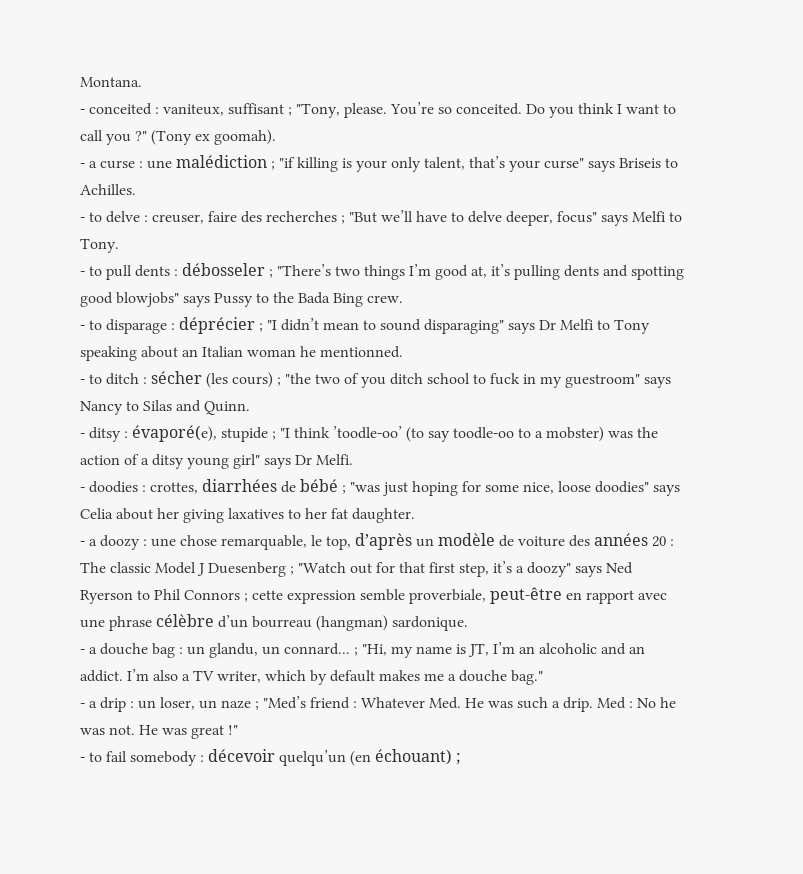Montana.
- conceited : vaniteux, suffisant ; "Tony, please. You’re so conceited. Do you think I want to call you ?" (Tony ex goomah).
- a curse : une malédiction ; "if killing is your only talent, that’s your curse" says Briseis to Achilles.
- to delve : creuser, faire des recherches ; "But we’ll have to delve deeper, focus" says Melfi to Tony.
- to pull dents : débosseler ; "There’s two things I’m good at, it’s pulling dents and spotting good blowjobs" says Pussy to the Bada Bing crew.
- to disparage : déprécier ; "I didn’t mean to sound disparaging" says Dr Melfi to Tony speaking about an Italian woman he mentionned.
- to ditch : sécher (les cours) ; "the two of you ditch school to fuck in my guestroom" says Nancy to Silas and Quinn.
- ditsy : évaporé(e), stupide ; "I think ’toodle-oo’ (to say toodle-oo to a mobster) was the action of a ditsy young girl" says Dr Melfi.
- doodies : crottes, diarrhées de bébé ; "was just hoping for some nice, loose doodies" says Celia about her giving laxatives to her fat daughter.
- a doozy : une chose remarquable, le top, d’après un modèle de voiture des années 20 : The classic Model J Duesenberg ; "Watch out for that first step, it’s a doozy" says Ned Ryerson to Phil Connors ; cette expression semble proverbiale, peut-être en rapport avec une phrase célèbre d’un bourreau (hangman) sardonique.
- a douche bag : un glandu, un connard... ; "Hi, my name is JT, I’m an alcoholic and an addict. I’m also a TV writer, which by default makes me a douche bag."
- a drip : un loser, un naze ; "Med’s friend : Whatever Med. He was such a drip. Med : No he was not. He was great !"
- to fail somebody : décevoir quelqu’un (en échouant) ;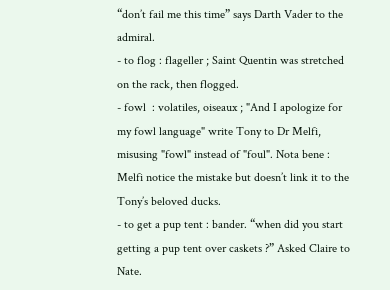“don’t fail me this time” says Darth Vader to the admiral.
- to flog : flageller ; Saint Quentin was stretched on the rack, then flogged.
- fowl  : volatiles, oiseaux ; "And I apologize for my fowl language" write Tony to Dr Melfi, misusing "fowl" instead of "foul". Nota bene : Melfi notice the mistake but doesn’t link it to the Tony’s beloved ducks.
- to get a pup tent : bander. “when did you start getting a pup tent over caskets ?” Asked Claire to Nate.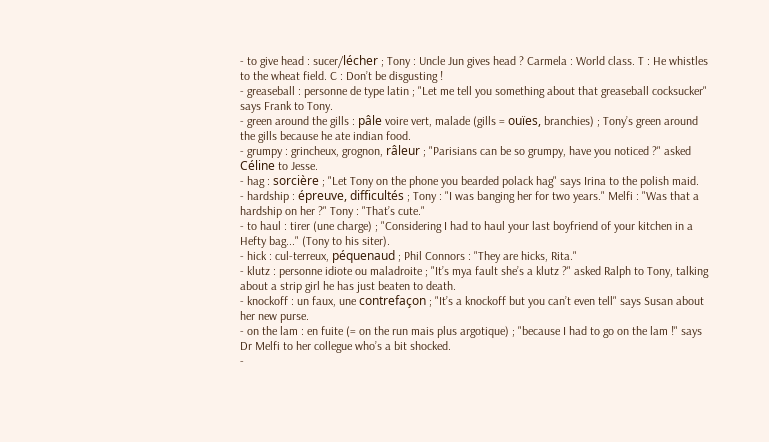- to give head : sucer/lécher ; Tony : Uncle Jun gives head ? Carmela : World class. T : He whistles to the wheat field. C : Don’t be disgusting !
- greaseball : personne de type latin ; "Let me tell you something about that greaseball cocksucker" says Frank to Tony.
- green around the gills : pâle voire vert, malade (gills = ouïes, branchies) ; Tony’s green around the gills because he ate indian food.
- grumpy : grincheux, grognon, râleur ; "Parisians can be so grumpy, have you noticed ?" asked Céline to Jesse.
- hag : sorcière ; "Let Tony on the phone you bearded polack hag" says Irina to the polish maid.
- hardship : épreuve, difficultés ; Tony : "I was banging her for two years." Melfi : "Was that a hardship on her ?" Tony : "That’s cute."
- to haul : tirer (une charge) ; "Considering I had to haul your last boyfriend of your kitchen in a Hefty bag..." (Tony to his siter).
- hick : cul-terreux, péquenaud ; Phil Connors : "They are hicks, Rita."
- klutz : personne idiote ou maladroite ; "It’s mya fault she’s a klutz ?" asked Ralph to Tony, talking about a strip girl he has just beaten to death.
- knockoff : un faux, une contrefaçon ; "It’s a knockoff but you can’t even tell" says Susan about her new purse.
- on the lam : en fuite (= on the run mais plus argotique) ; "because I had to go on the lam !" says Dr Melfi to her collegue who’s a bit shocked.
-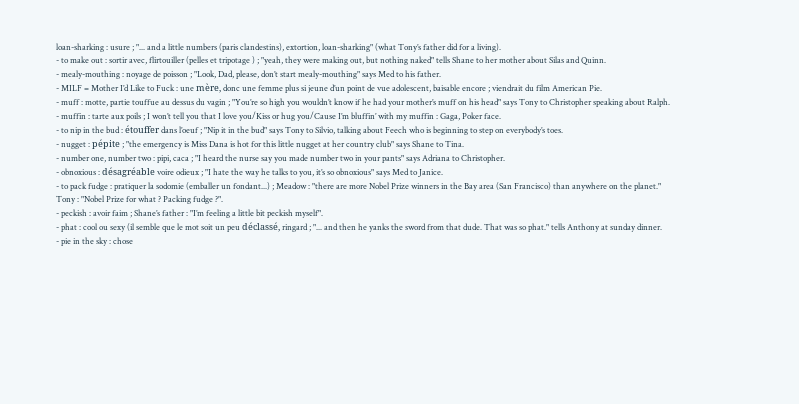loan-sharking : usure ; "... and a little numbers (paris clandestins), extortion, loan-sharking" (what Tony’s father did for a living).
- to make out : sortir avec, flirtouiller (pelles et tripotage ) ; "yeah, they were making out, but nothing naked" tells Shane to her mother about Silas and Quinn.
- mealy-mouthing : noyage de poisson ; "Look, Dad, please, don’t start mealy-mouthing" says Med to his father.
- MILF = Mother I’d Like to Fuck : une mère, donc une femme plus si jeune d’un point de vue adolescent, baisable encore ; viendrait du film American Pie.
- muff : motte, partie touffue au dessus du vagin ; "You’re so high you wouldn’t know if he had your mother’s muff on his head" says Tony to Christopher speaking about Ralph.
- muffin : tarte aux poils ; I won’t tell you that I love you/Kiss or hug you/Cause I’m bluffin’ with my muffin : Gaga, Poker face.
- to nip in the bud : étouffer dans l’oeuf ; "Nip it in the bud" says Tony to Silvio, talking about Feech who is beginning to step on everybody’s toes.
- nugget : pépite ; "the emergency is Miss Dana is hot for this little nugget at her country club" says Shane to Tina.
- number one, number two : pipi, caca ; "I heard the nurse say you made number two in your pants" says Adriana to Christopher.
- obnoxious : désagréable voire odieux ; "I hate the way he talks to you, it’s so obnoxious" says Med to Janice.
- to pack fudge : pratiquer la sodomie (emballer un fondant...) ; Meadow : "there are more Nobel Prize winners in the Bay area (San Francisco) than anywhere on the planet." Tony : "Nobel Prize for what ? Packing fudge ?".
- peckish : avoir faim ; Shane’s father : "I’m feeling a little bit peckish myself".
- phat : cool ou sexy (il semble que le mot soit un peu déclassé, ringard ; "... and then he yanks the sword from that dude. That was so phat." tells Anthony at sunday dinner.
- pie in the sky : chose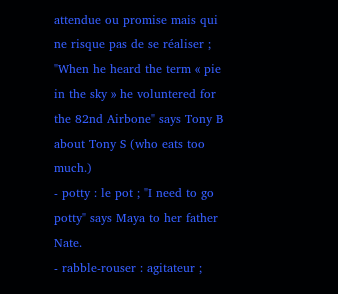attendue ou promise mais qui ne risque pas de se réaliser ; "When he heard the term « pie in the sky » he voluntered for the 82nd Airbone" says Tony B about Tony S (who eats too much.)
- potty : le pot ; "I need to go potty" says Maya to her father Nate.
- rabble-rouser : agitateur ;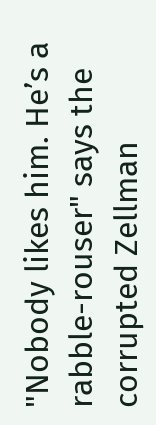"Nobody likes him. He’s a rabble-rouser" says the corrupted Zellman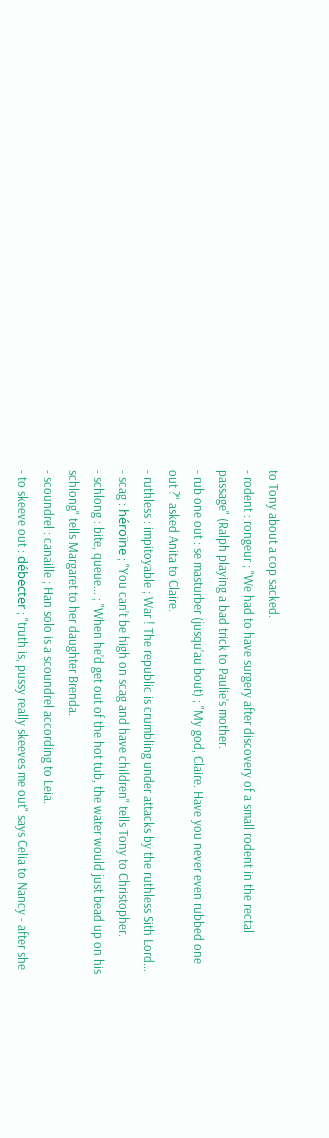to Tony about a cop sacked.
- rodent : rongeur ; "We had to have surgery after discovery of a small rodent in the rectal passage" (Ralph playing a bad trick to Paulie’s mother.
- rub one out : se masturber (jusqu’au bout) ; "My god, Claire. Have you never even rubbed one out ?" asked Anita to Claire.
- ruthless : impitoyable ; War ! The republic is crumbling under attacks by the ruthless Sith Lord...
- scag : héroïne ; "You can’t be high on scag and have children" tells Tony to Christopher.
- schlong : bite, queue... ; "When he’d get out of the hot tub, the water would just bead up on his schlong" tells Margaret to her daughter Brenda.
- scoundrel : canaille ; Han solo is a scoundrel according to Leia.
- to skeeve out : débecter ; "truth is, pussy really skeeves me out" says Celia to Nancy - after she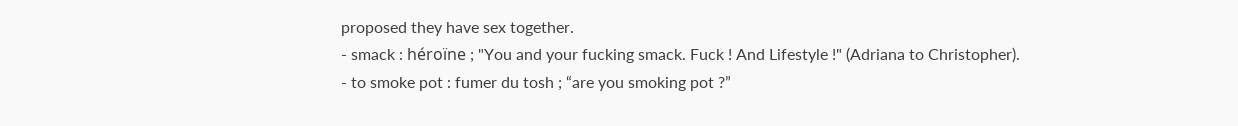proposed they have sex together.
- smack : héroïne ; "You and your fucking smack. Fuck ! And Lifestyle !" (Adriana to Christopher).
- to smoke pot : fumer du tosh ; “are you smoking pot ?”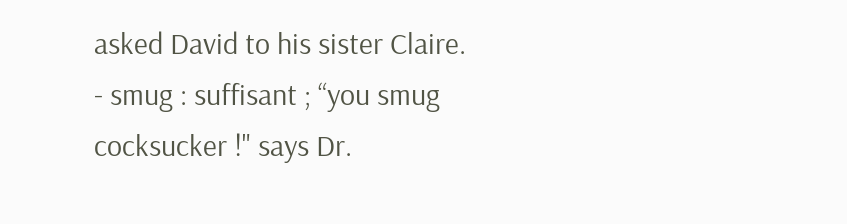asked David to his sister Claire.
- smug : suffisant ; “you smug cocksucker !" says Dr.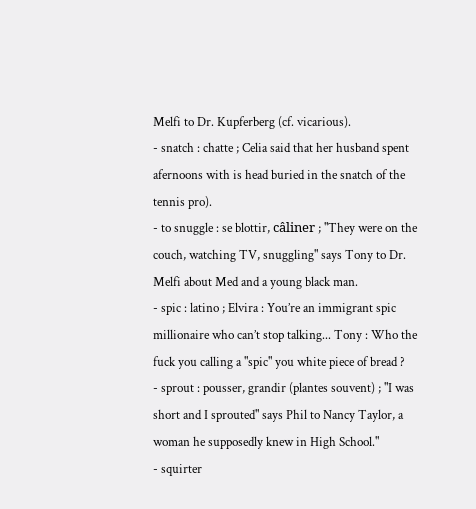Melfi to Dr. Kupferberg (cf. vicarious).
- snatch : chatte ; Celia said that her husband spent afernoons with is head buried in the snatch of the tennis pro).
- to snuggle : se blottir, câliner ; "They were on the couch, watching TV, snuggling" says Tony to Dr. Melfi about Med and a young black man.
- spic : latino ; Elvira : You’re an immigrant spic millionaire who can’t stop talking... Tony : Who the fuck you calling a "spic" you white piece of bread ?
- sprout : pousser, grandir (plantes souvent) ; "I was short and I sprouted" says Phil to Nancy Taylor, a woman he supposedly knew in High School."
- squirter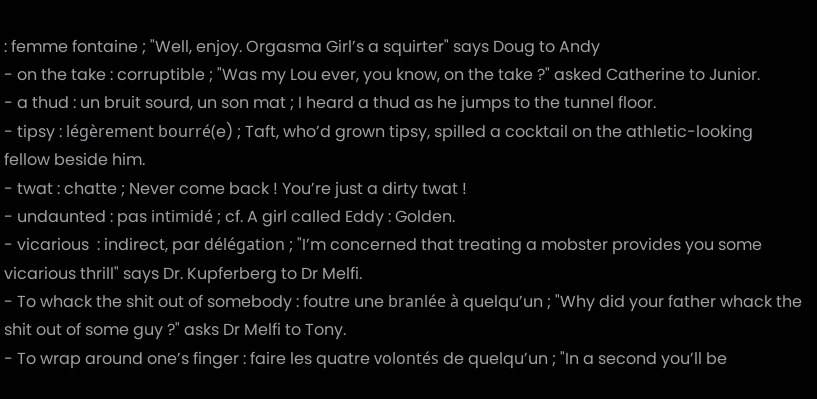: femme fontaine ; "Well, enjoy. Orgasma Girl’s a squirter" says Doug to Andy
- on the take : corruptible ; "Was my Lou ever, you know, on the take ?" asked Catherine to Junior.
- a thud : un bruit sourd, un son mat ; I heard a thud as he jumps to the tunnel floor.
- tipsy : légèrement bourré(e) ; Taft, who’d grown tipsy, spilled a cocktail on the athletic-looking fellow beside him.
- twat : chatte ; Never come back ! You’re just a dirty twat !
- undaunted : pas intimidé ; cf. A girl called Eddy : Golden.
- vicarious  : indirect, par délégation ; "I’m concerned that treating a mobster provides you some vicarious thrill" says Dr. Kupferberg to Dr Melfi.
- To whack the shit out of somebody : foutre une branlée à quelqu’un ; "Why did your father whack the shit out of some guy ?" asks Dr Melfi to Tony.
- To wrap around one’s finger : faire les quatre volontés de quelqu’un ; "In a second you’ll be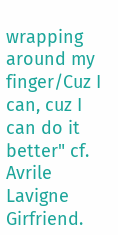wrapping around my finger/Cuz I can, cuz I can do it better" cf. Avrile Lavigne Girfriend.